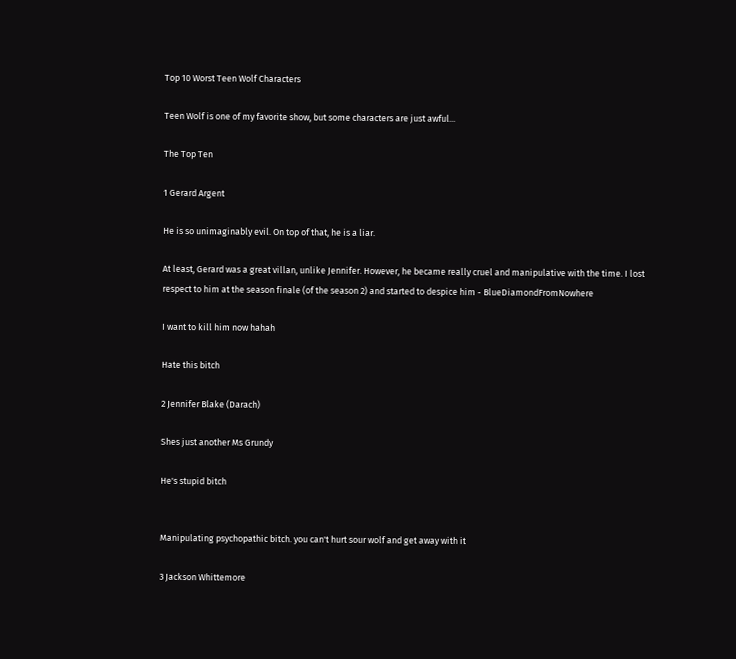Top 10 Worst Teen Wolf Characters

Teen Wolf is one of my favorite show, but some characters are just awful...

The Top Ten

1 Gerard Argent

He is so unimaginably evil. On top of that, he is a liar.

At least, Gerard was a great villan, unlike Jennifer. However, he became really cruel and manipulative with the time. I lost respect to him at the season finale (of the season 2) and started to despice him - BlueDiamondFromNowhere

I want to kill him now hahah

Hate this bitch

2 Jennifer Blake (Darach)

Shes just another Ms Grundy

He's stupid bitch


Manipulating psychopathic bitch. you can't hurt sour wolf and get away with it

3 Jackson Whittemore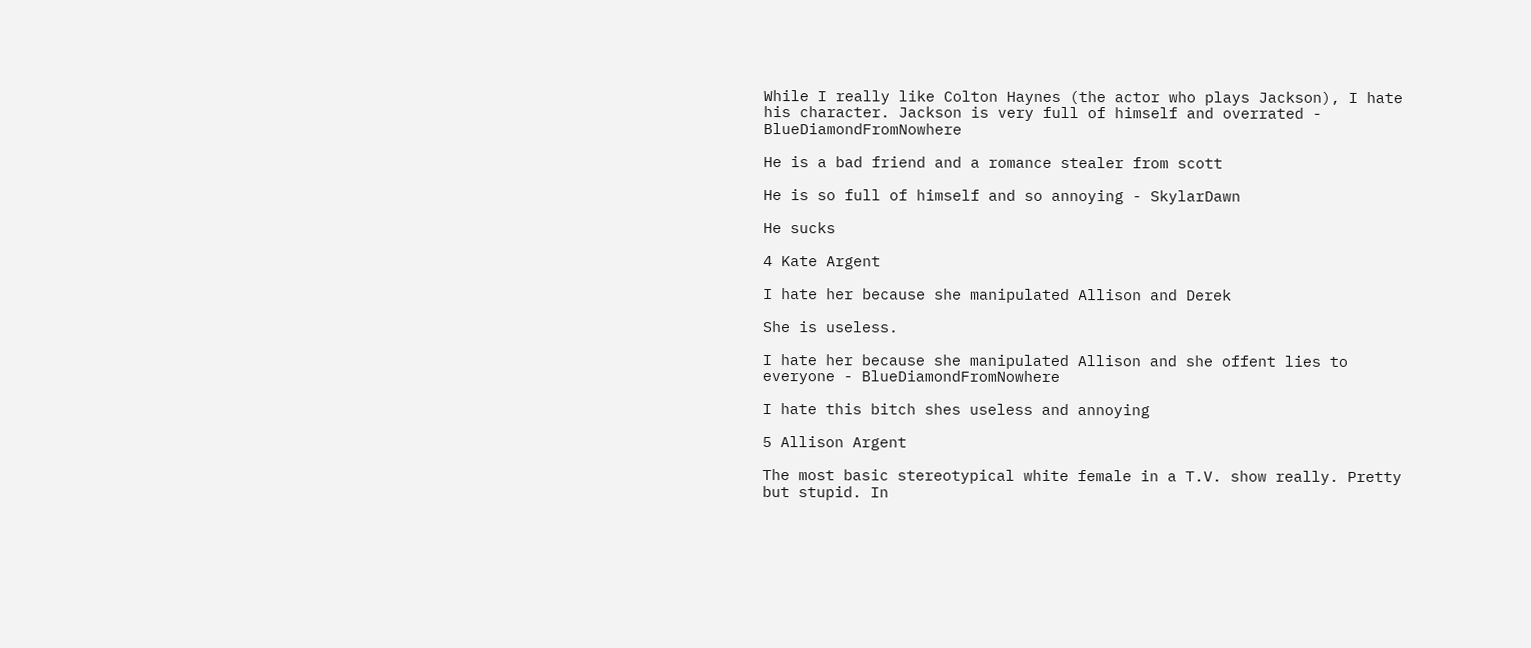While I really like Colton Haynes (the actor who plays Jackson), I hate his character. Jackson is very full of himself and overrated - BlueDiamondFromNowhere

He is a bad friend and a romance stealer from scott

He is so full of himself and so annoying - SkylarDawn

He sucks

4 Kate Argent

I hate her because she manipulated Allison and Derek

She is useless.

I hate her because she manipulated Allison and she offent lies to everyone - BlueDiamondFromNowhere

I hate this bitch shes useless and annoying

5 Allison Argent

The most basic stereotypical white female in a T.V. show really. Pretty but stupid. In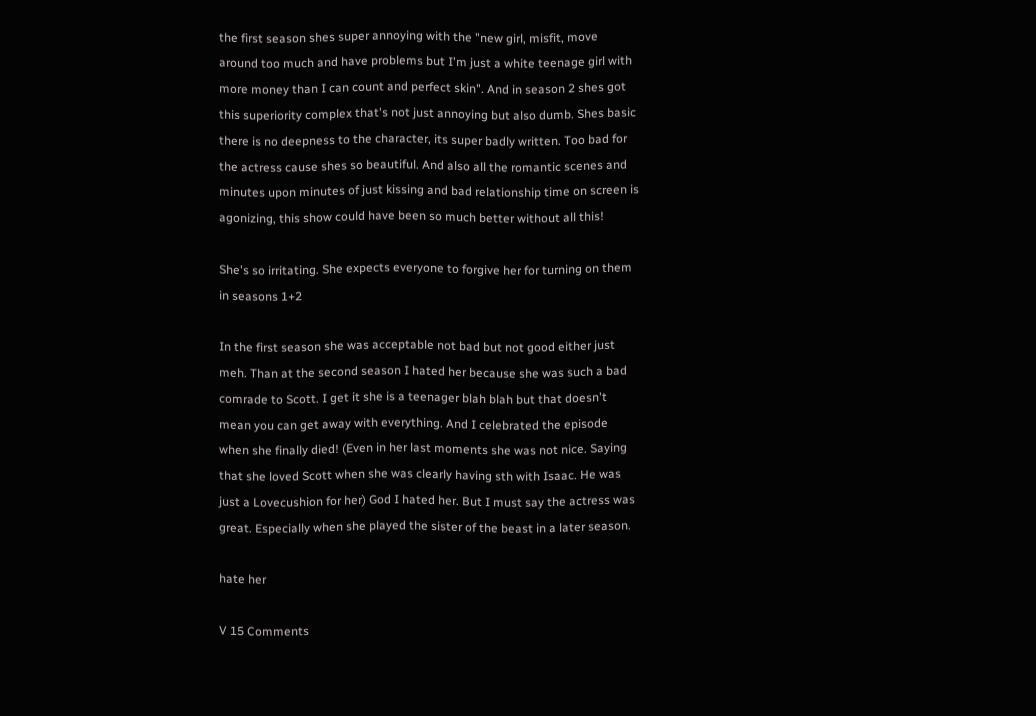the first season shes super annoying with the "new girl, misfit, move around too much and have problems but I'm just a white teenage girl with more money than I can count and perfect skin". And in season 2 shes got this superiority complex that's not just annoying but also dumb. Shes basic there is no deepness to the character, its super badly written. Too bad for the actress cause shes so beautiful. And also all the romantic scenes and minutes upon minutes of just kissing and bad relationship time on screen is agonizing, this show could have been so much better without all this!

She's so irritating. She expects everyone to forgive her for turning on them in seasons 1+2

In the first season she was acceptable not bad but not good either just meh. Than at the second season I hated her because she was such a bad comrade to Scott. I get it she is a teenager blah blah but that doesn't mean you can get away with everything. And I celebrated the episode when she finally died! (Even in her last moments she was not nice. Saying that she loved Scott when she was clearly having sth with Isaac. He was just a Lovecushion for her) God I hated her. But I must say the actress was great. Especially when she played the sister of the beast in a later season.

hate her

V 15 Comments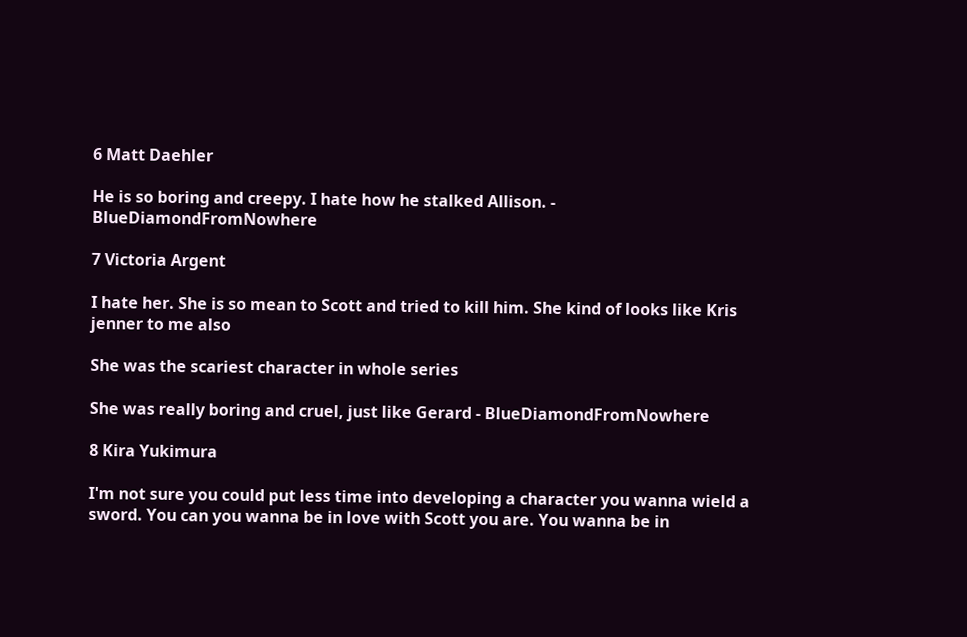6 Matt Daehler

He is so boring and creepy. I hate how he stalked Allison. - BlueDiamondFromNowhere

7 Victoria Argent

I hate her. She is so mean to Scott and tried to kill him. She kind of looks like Kris jenner to me also

She was the scariest character in whole series

She was really boring and cruel, just like Gerard - BlueDiamondFromNowhere

8 Kira Yukimura

I'm not sure you could put less time into developing a character you wanna wield a sword. You can you wanna be in love with Scott you are. You wanna be in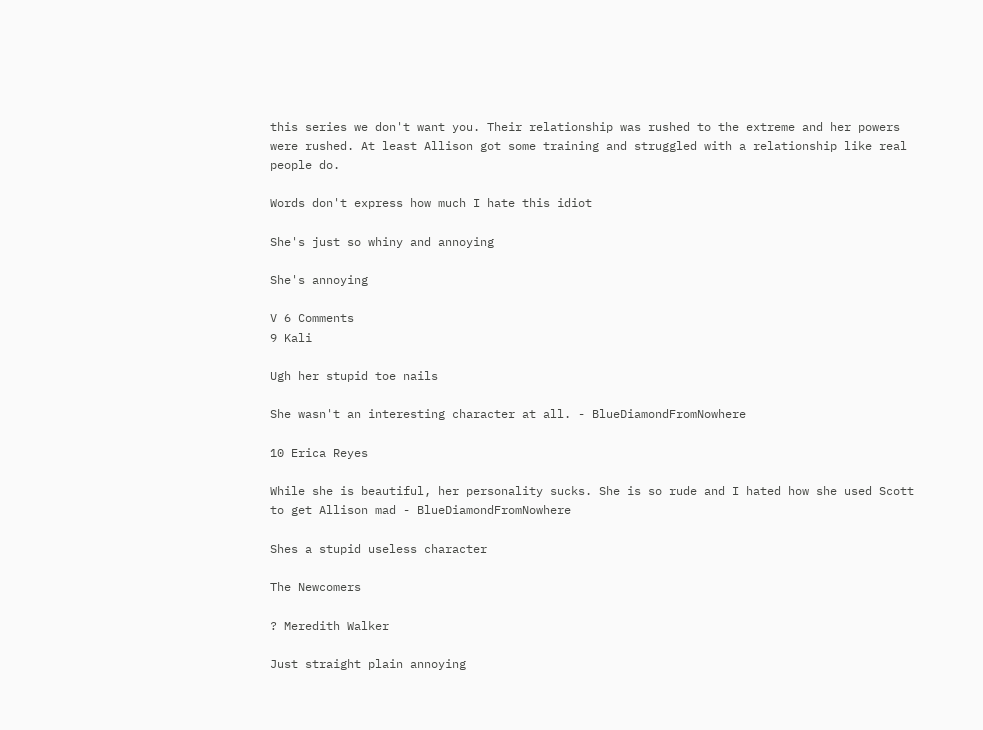this series we don't want you. Their relationship was rushed to the extreme and her powers were rushed. At least Allison got some training and struggled with a relationship like real people do.

Words don't express how much I hate this idiot

She's just so whiny and annoying

She's annoying

V 6 Comments
9 Kali

Ugh her stupid toe nails

She wasn't an interesting character at all. - BlueDiamondFromNowhere

10 Erica Reyes

While she is beautiful, her personality sucks. She is so rude and I hated how she used Scott to get Allison mad - BlueDiamondFromNowhere

Shes a stupid useless character

The Newcomers

? Meredith Walker

Just straight plain annoying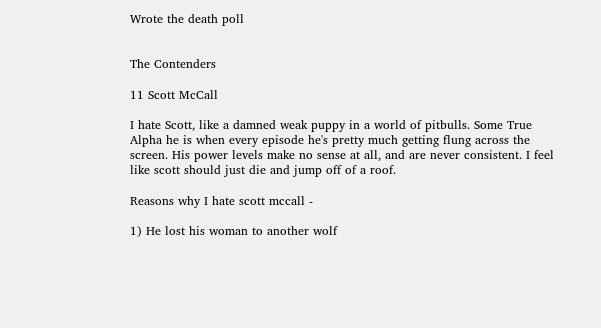Wrote the death poll


The Contenders

11 Scott McCall

I hate Scott, like a damned weak puppy in a world of pitbulls. Some True Alpha he is when every episode he's pretty much getting flung across the screen. His power levels make no sense at all, and are never consistent. I feel like scott should just die and jump off of a roof.

Reasons why I hate scott mccall -

1) He lost his woman to another wolf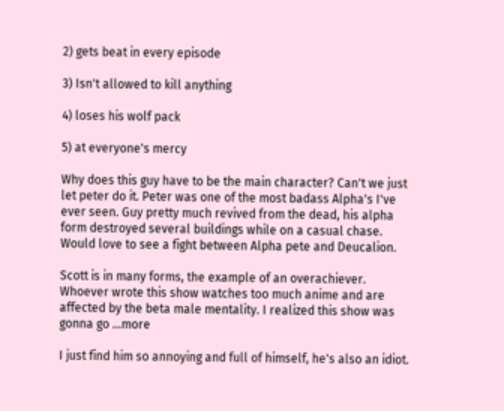2) gets beat in every episode

3) Isn't allowed to kill anything

4) loses his wolf pack

5) at everyone's mercy

Why does this guy have to be the main character? Can't we just let peter do it. Peter was one of the most badass Alpha's I've ever seen. Guy pretty much revived from the dead, his alpha form destroyed several buildings while on a casual chase. Would love to see a fight between Alpha pete and Deucalion.

Scott is in many forms, the example of an overachiever. Whoever wrote this show watches too much anime and are affected by the beta male mentality. I realized this show was gonna go ...more

I just find him so annoying and full of himself, he's also an idiot.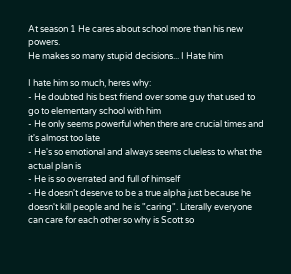At season 1 He cares about school more than his new powers.
He makes so many stupid decisions... I Hate him

I hate him so much, heres why:
- He doubted his best friend over some guy that used to go to elementary school with him
- He only seems powerful when there are crucial times and it's almost too late
- He's so emotional and always seems clueless to what the actual plan is
- He is so overrated and full of himself
- He doesn't deserve to be a true alpha just because he doesn't kill people and he is "caring". Literally everyone can care for each other so why is Scott so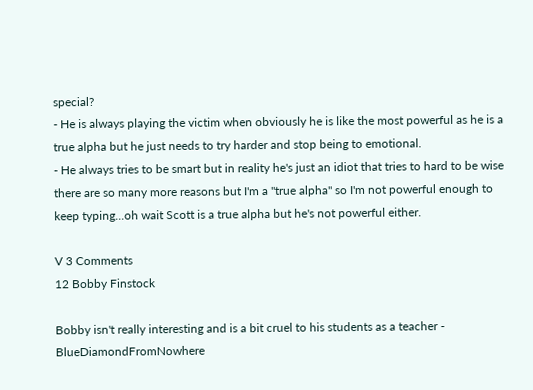special?
- He is always playing the victim when obviously he is like the most powerful as he is a true alpha but he just needs to try harder and stop being to emotional.
- He always tries to be smart but in reality he's just an idiot that tries to hard to be wise
there are so many more reasons but I'm a "true alpha" so I'm not powerful enough to keep typing...oh wait Scott is a true alpha but he's not powerful either.

V 3 Comments
12 Bobby Finstock

Bobby isn't really interesting and is a bit cruel to his students as a teacher - BlueDiamondFromNowhere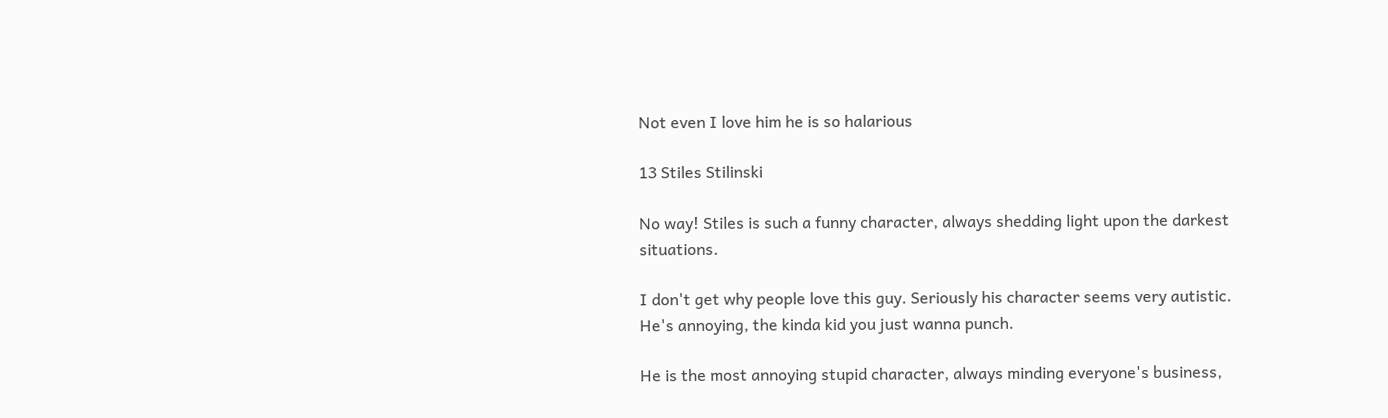Not even I love him he is so halarious

13 Stiles Stilinski

No way! Stiles is such a funny character, always shedding light upon the darkest situations.

I don't get why people love this guy. Seriously his character seems very autistic. He's annoying, the kinda kid you just wanna punch.

He is the most annoying stupid character, always minding everyone's business,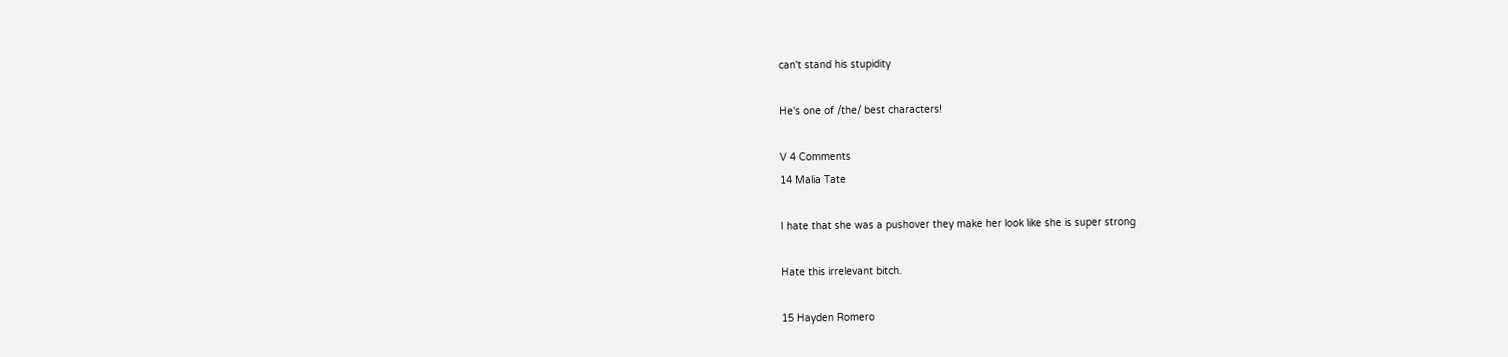can't stand his stupidity

He's one of /the/ best characters!

V 4 Comments
14 Malia Tate

I hate that she was a pushover they make her look like she is super strong

Hate this irrelevant bitch.

15 Hayden Romero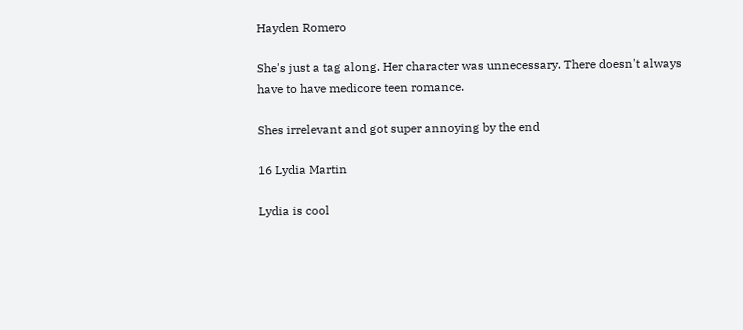Hayden Romero

She's just a tag along. Her character was unnecessary. There doesn't always have to have medicore teen romance.

Shes irrelevant and got super annoying by the end

16 Lydia Martin

Lydia is cool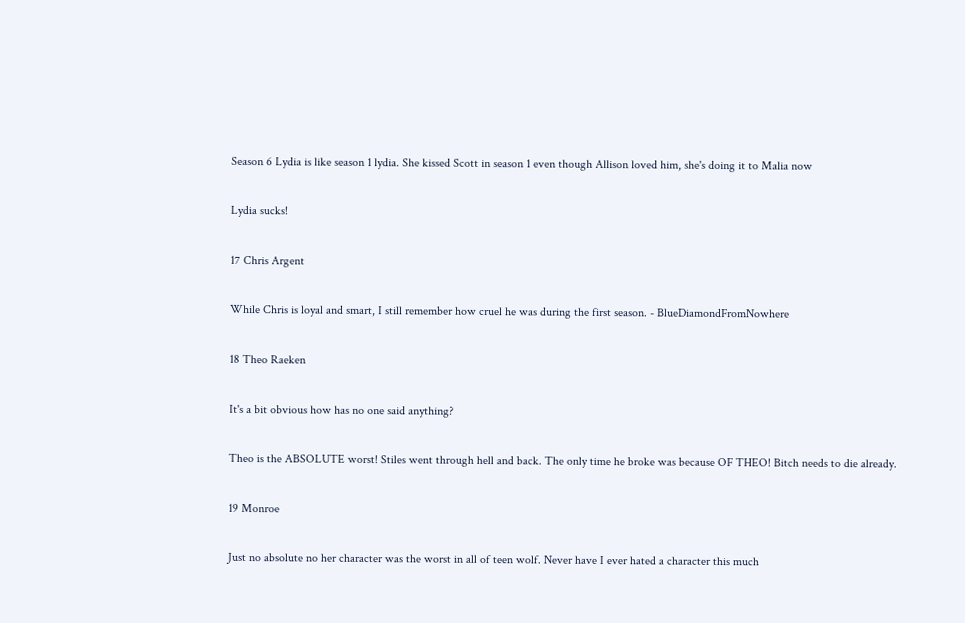Season 6 Lydia is like season 1 lydia. She kissed Scott in season 1 even though Allison loved him, she's doing it to Malia now

Lydia sucks!

17 Chris Argent

While Chris is loyal and smart, I still remember how cruel he was during the first season. - BlueDiamondFromNowhere

18 Theo Raeken

It's a bit obvious how has no one said anything?

Theo is the ABSOLUTE worst! Stiles went through hell and back. The only time he broke was because OF THEO! Bitch needs to die already.

19 Monroe

Just no absolute no her character was the worst in all of teen wolf. Never have I ever hated a character this much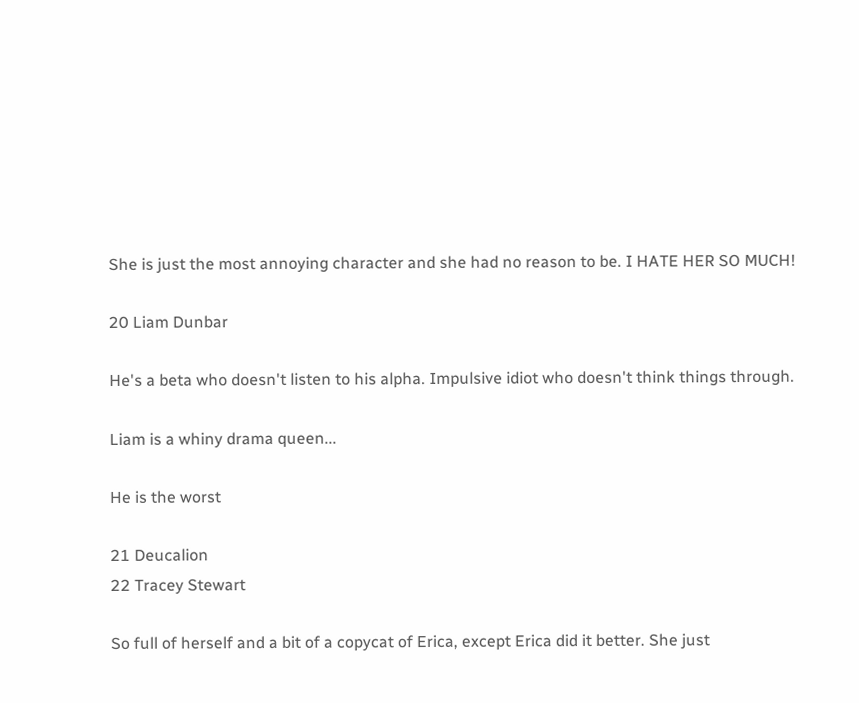She is just the most annoying character and she had no reason to be. I HATE HER SO MUCH!

20 Liam Dunbar

He's a beta who doesn't listen to his alpha. Impulsive idiot who doesn't think things through.

Liam is a whiny drama queen...

He is the worst

21 Deucalion
22 Tracey Stewart

So full of herself and a bit of a copycat of Erica, except Erica did it better. She just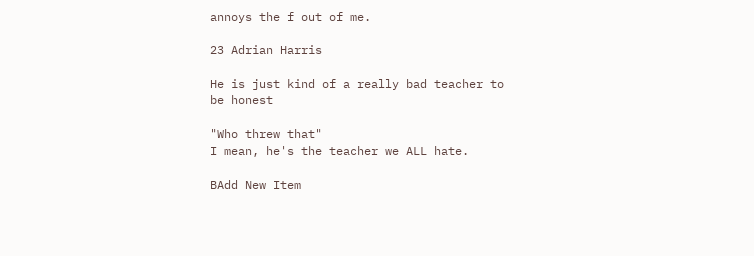annoys the f out of me.

23 Adrian Harris

He is just kind of a really bad teacher to be honest

"Who threw that"
I mean, he's the teacher we ALL hate.

BAdd New Item